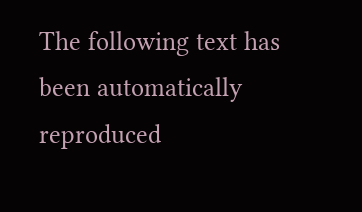The following text has been automatically reproduced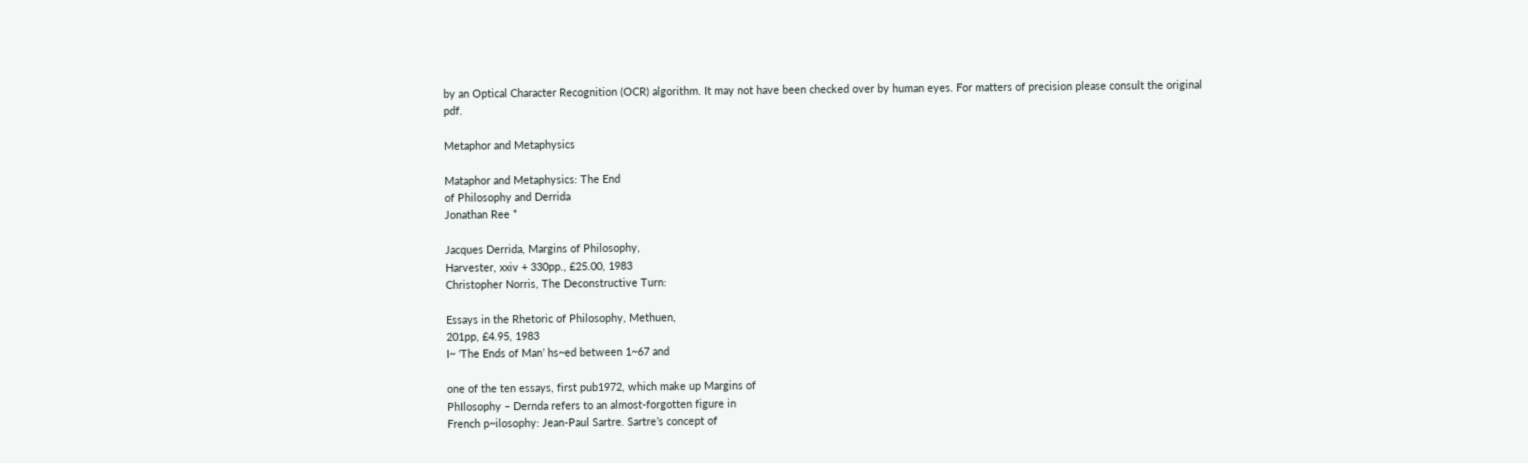by an Optical Character Recognition (OCR) algorithm. It may not have been checked over by human eyes. For matters of precision please consult the original pdf.

Metaphor and Metaphysics

Mataphor and Metaphysics: The End
of Philosophy and Derrida
Jonathan Ree *

Jacques Derrida, Margins of Philosophy,
Harvester, xxiv + 330pp., £25.00, 1983
Christopher Norris, The Deconstructive Turn:

Essays in the Rhetoric of Philosophy, Methuen,
201pp, £4.95, 1983
I~ ‘The Ends of Man’ hs~ed between 1~67 and

one of the ten essays, first pub1972, which make up Margins of
PhIlosophy – Dernda refers to an almost-forgotten figure in
French p~ilosophy: Jean-Paul Sartre. Sartre’s concept of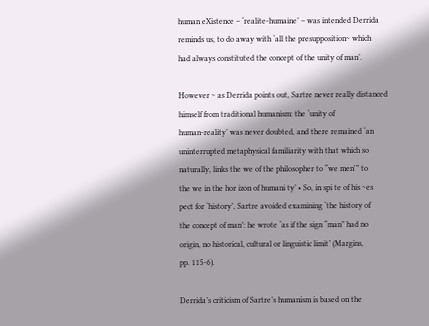human eXistence – ‘realite-humaine’ – was intended Derrida
reminds us, to do away with ‘all the presupposition~ which
had always constituted the concept of the unity of man’.

However ~ as Derrida points out, Sartre never really distanced himself from traditional humanism: the ‘unity of
human-reality’ was never doubted, and there remained ‘an
uninterrupted metaphysical familiarity with that which so
naturally, links the we of the philosopher to “we men'” to
the we in the hor izon of humani ty’ • So, in spi te of his ~es
pect for ‘history’, Sartre avoided examining ‘the history of
the concept of man’: he wrote ‘as if the sign “man” had no
origin, no historical, cultural or linguistic limit’ (Margins,
pp. 115-6).

Derrida’s criticism of Sartre’s humanism is based on the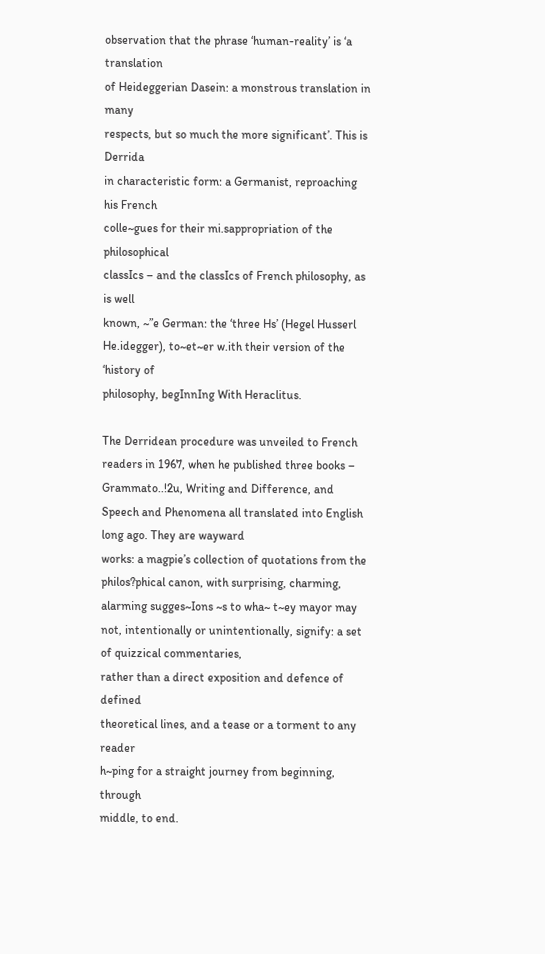observation that the phrase ‘human-reality’ is ‘a translation
of Heideggerian Dasein: a monstrous translation in many
respects, but so much the more significant’. This is Derrida
in characteristic form: a Germanist, reproaching his French
colle~gues for their mi.sappropriation of the philosophical
classIcs – and the classIcs of French philosophy, as is well
known, ~”e German: the ‘three Hs’ (Hegel Husserl
He.idegger), to~et~er w.ith their version of the ‘history of
philosophy, begInnIng With Heraclitus.

The Derridean procedure was unveiled to French readers in 1967, when he published three books – Grammato..!2u, Writing and Difference, and Speech and Phenomena all translated into English long ago. They are wayward
works: a magpie’s collection of quotations from the philos?phical canon, with surprising, charming, alarming sugges~Ions ~s to wha~ t~ey mayor may not, intentionally or unintentionally, signify: a set of quizzical commentaries,
rather than a direct exposition and defence of defined
theoretical lines, and a tease or a torment to any reader
h~ping for a straight journey from beginning, through
middle, to end.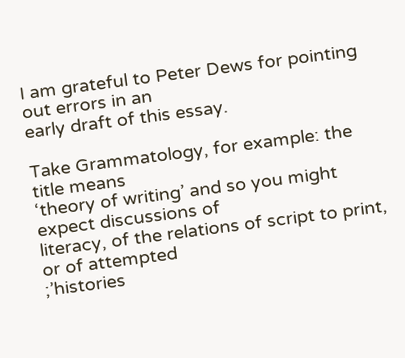I am grateful to Peter Dews for pointing out errors in an
early draft of this essay.

Take Grammatology, for example: the title means
‘theory of writing’ and so you might expect discussions of
literacy, of the relations of script to print, or of attempted
;’histories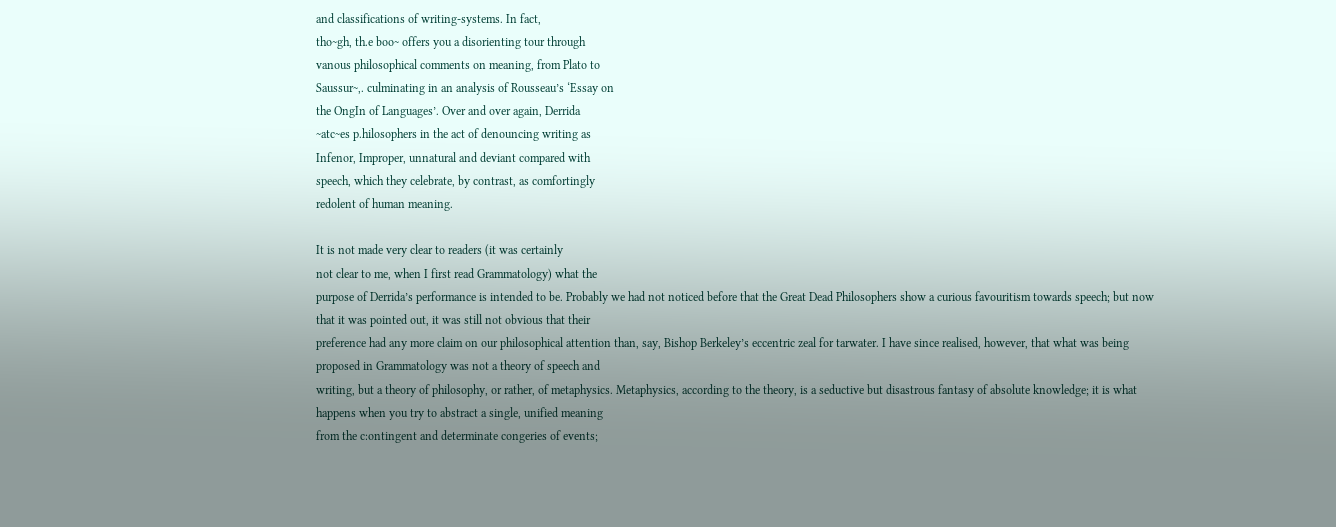and classifications of writing-systems. In fact,
tho~gh, th.e boo~ offers you a disorienting tour through
vanous philosophical comments on meaning, from Plato to
Saussur~,. culminating in an analysis of Rousseau’s ‘Essay on
the OngIn of Languages’. Over and over again, Derrida
~atc~es p.hilosophers in the act of denouncing writing as
Infenor, Improper, unnatural and deviant compared with
speech, which they celebrate, by contrast, as comfortingly
redolent of human meaning.

It is not made very clear to readers (it was certainly
not clear to me, when I first read Grammatology) what the
purpose of Derrida’s performance is intended to be. Probably we had not noticed before that the Great Dead Philosophers show a curious favouritism towards speech; but now
that it was pointed out, it was still not obvious that their
preference had any more claim on our philosophical attention than, say, Bishop Berkeley’s eccentric zeal for tarwater. I have since realised, however, that what was being
proposed in Grammatology was not a theory of speech and
writing, but a theory of philosophy, or rather, of metaphysics. Metaphysics, according to the theory, is a seductive but disastrous fantasy of absolute knowledge; it is what
happens when you try to abstract a single, unified meaning
from the c:ontingent and determinate congeries of events;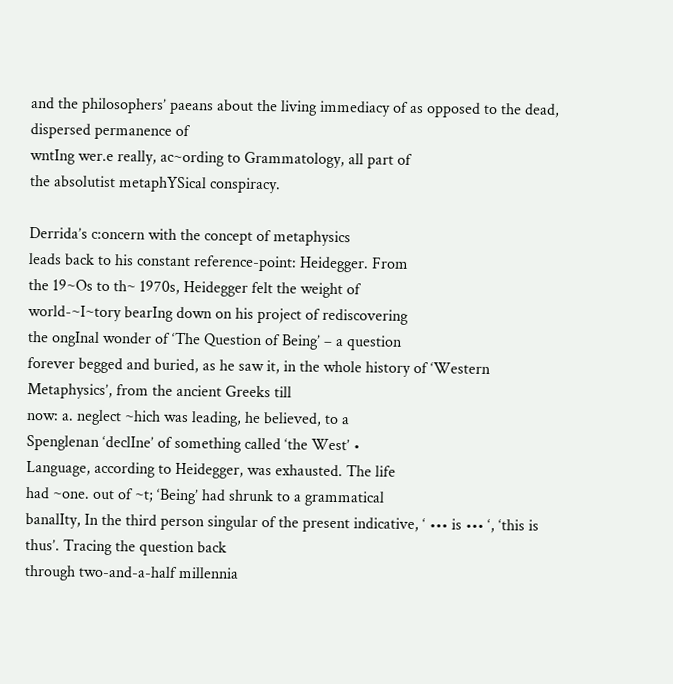and the philosophers’ paeans about the living immediacy of as opposed to the dead, dispersed permanence of
wntIng wer.e really, ac~ording to Grammatology, all part of
the absolutist metaphYSical conspiracy.

Derrida’s c:oncern with the concept of metaphysics
leads back to his constant reference-point: Heidegger. From
the 19~Os to th~ 1970s, Heidegger felt the weight of
world-~I~tory bearIng down on his project of rediscovering
the ongInal wonder of ‘The Question of Being’ – a question
forever begged and buried, as he saw it, in the whole history of ‘Western Metaphysics’, from the ancient Greeks till
now: a. neglect ~hich was leading, he believed, to a
Spenglenan ‘declIne’ of something called ‘the West’ •
Language, according to Heidegger, was exhausted. The life
had ~one. out of ~t; ‘Being’ had shrunk to a grammatical
banalIty, In the third person singular of the present indicative, ‘ ••• is ••• ‘, ‘this is thus’. Tracing the question back
through two-and-a-half millennia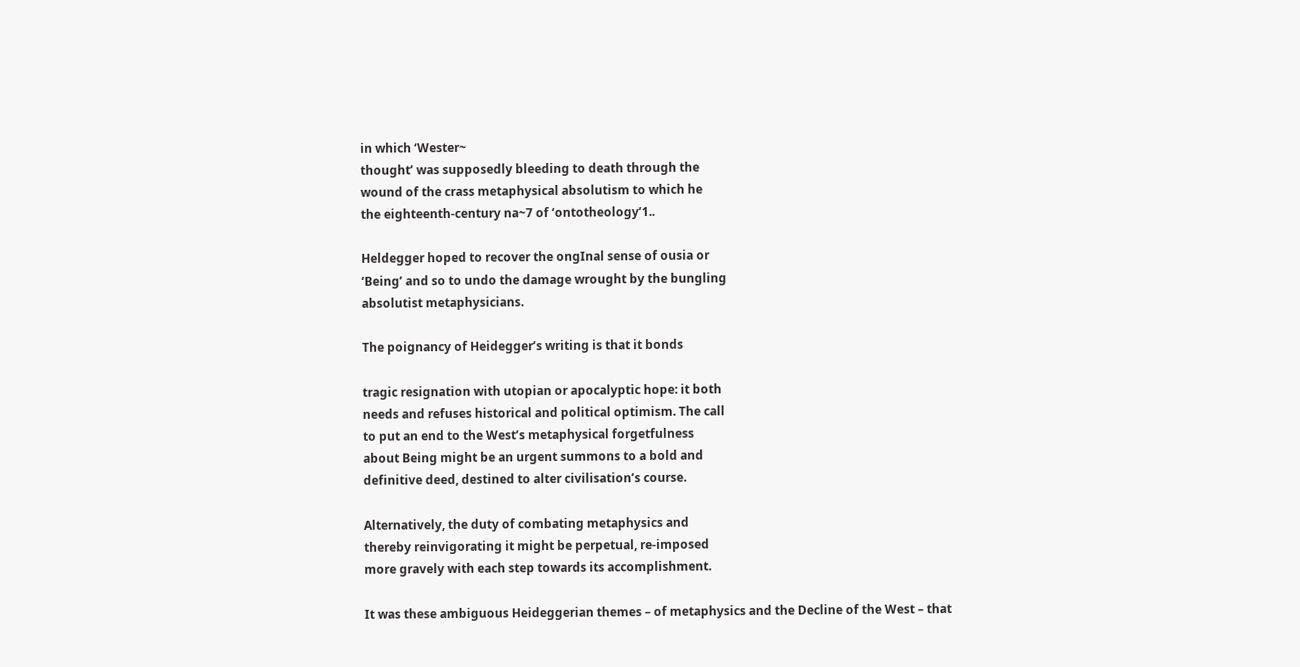in which ‘Wester~
thought’ was supposedly bleeding to death through the
wound of the crass metaphysical absolutism to which he
the eighteenth-century na~7 of ‘ontotheology’1..

Heldegger hoped to recover the ongInal sense of ousia or
‘Being’ and so to undo the damage wrought by the bungling
absolutist metaphysicians.

The poignancy of Heidegger’s writing is that it bonds

tragic resignation with utopian or apocalyptic hope: it both
needs and refuses historical and political optimism. The call
to put an end to the West’s metaphysical forgetfulness
about Being might be an urgent summons to a bold and
definitive deed, destined to alter civilisation’s course.

Alternatively, the duty of combating metaphysics and
thereby reinvigorating it might be perpetual, re-imposed
more gravely with each step towards its accomplishment.

It was these ambiguous Heideggerian themes – of metaphysics and the Decline of the West – that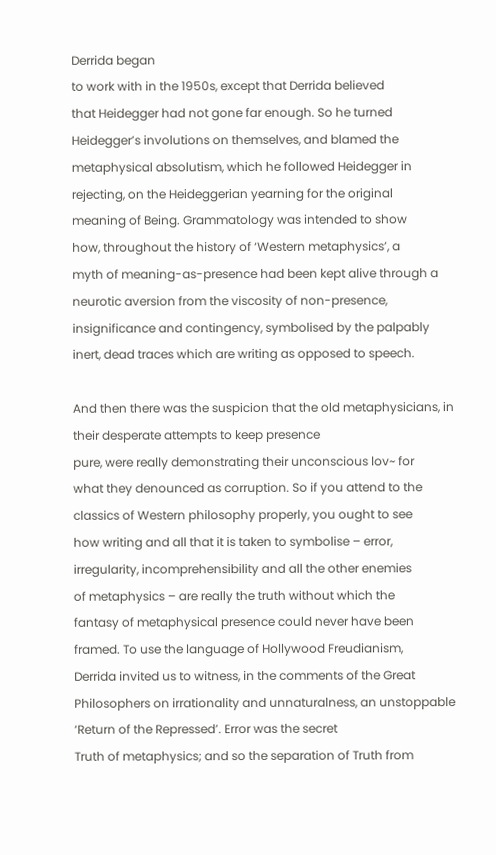Derrida began
to work with in the 1950s, except that Derrida believed
that Heidegger had not gone far enough. So he turned
Heidegger’s involutions on themselves, and blamed the
metaphysical absolutism, which he followed Heidegger in
rejecting, on the Heideggerian yearning for the original
meaning of Being. Grammatology was intended to show
how, throughout the history of ‘Western metaphysics’, a
myth of meaning-as-presence had been kept alive through a
neurotic aversion from the viscosity of non-presence, insignificance and contingency, symbolised by the palpably
inert, dead traces which are writing as opposed to speech.

And then there was the suspicion that the old metaphysicians, in their desperate attempts to keep presence
pure, were really demonstrating their unconscious lov~ for
what they denounced as corruption. So if you attend to the
classics of Western philosophy properly, you ought to see
how writing and all that it is taken to symbolise – error,
irregularity, incomprehensibility and all the other enemies
of metaphysics – are really the truth without which the
fantasy of metaphysical presence could never have been
framed. To use the language of Hollywood Freudianism,
Derrida invited us to witness, in the comments of the Great
Philosophers on irrationality and unnaturalness, an unstoppable ‘Return of the Repressed’. Error was the secret
Truth of metaphysics; and so the separation of Truth from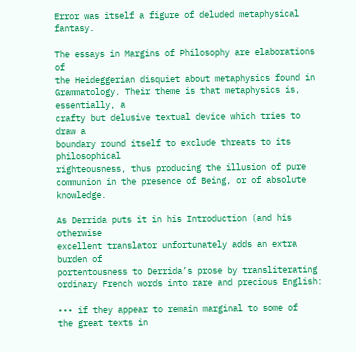Error was itself a figure of deluded metaphysical fantasy.

The essays in Margins of Philosophy are elaborations of
the Heideggerian disquiet about metaphysics found in Grammatology. Their theme is that metaphysics is, essentially, a
crafty but delusive textual device which tries to draw a
boundary round itself to exclude threats to its philosophical
righteousness, thus producing the illusion of pure communion in the presence of Being, or of absolute knowledge.

As Derrida puts it in his Introduction (and his otherwise
excellent translator unfortunately adds an extra burden of
portentousness to Derrida’s prose by transliterating ordinary French words into rare and precious English:

••• if they appear to remain marginal to some of
the great texts in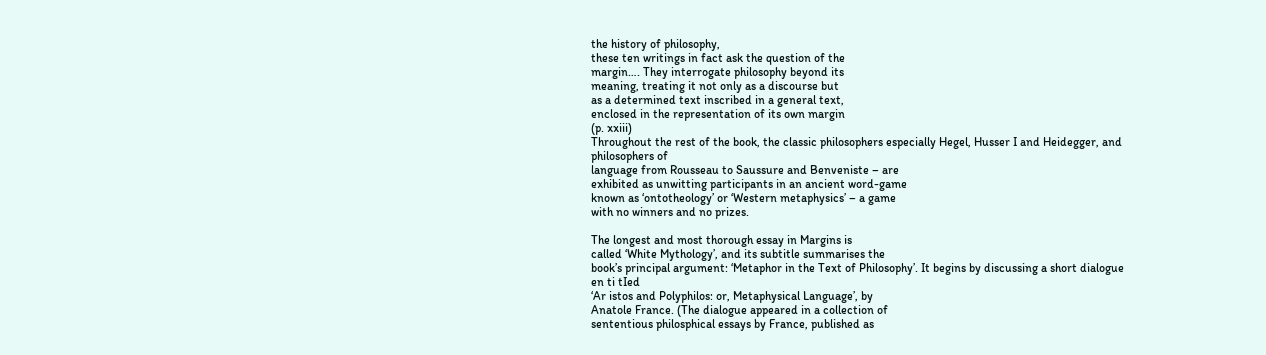the history of philosophy,
these ten writings in fact ask the question of the
margin…. They interrogate philosophy beyond its
meaning, treating it not only as a discourse but
as a determined text inscribed in a general text,
enclosed in the representation of its own margin
(p. xxiii)
Throughout the rest of the book, the classic philosophers especially Hegel, Husser I and Heidegger, and philosophers of
language from Rousseau to Saussure and Benveniste – are
exhibited as unwitting participants in an ancient word-game
known as ‘ontotheology’ or ‘Western metaphysics’ – a game
with no winners and no prizes.

The longest and most thorough essay in Margins is
called ‘White Mythology’, and its subtitle summarises the
book’s principal argument: ‘Metaphor in the Text of Philosophy’. It begins by discussing a short dialogue en ti tIed
‘Ar istos and Polyphilos: or, Metaphysical Language’, by
Anatole France. (The dialogue appeared in a collection of
sententious philosphical essays by France, published as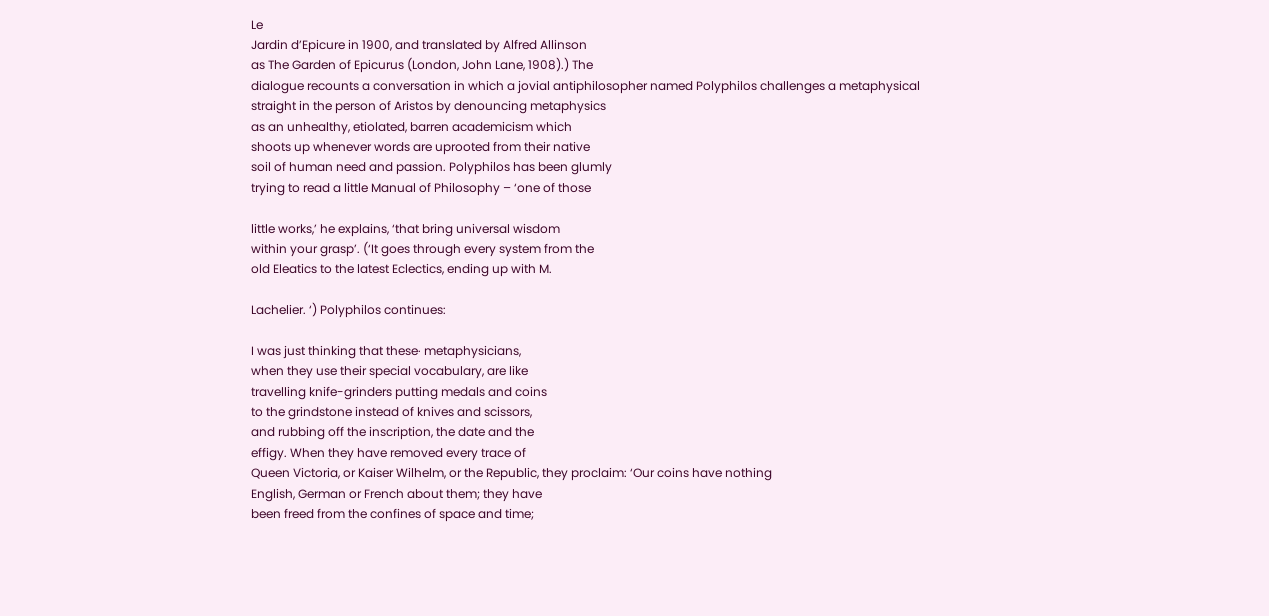Le
Jardin d’Epicure in 1900, and translated by Alfred Allinson
as The Garden of Epicurus (London, John Lane, 1908).) The
dialogue recounts a conversation in which a jovial antiphilosopher named Polyphilos challenges a metaphysical
straight in the person of Aristos by denouncing metaphysics
as an unhealthy, etiolated, barren academicism which
shoots up whenever words are uprooted from their native
soil of human need and passion. Polyphilos has been glumly
trying to read a little Manual of Philosophy – ‘one of those

little works,’ he explains, ‘that bring universal wisdom
within your grasp’. (‘It goes through every system from the
old Eleatics to the latest Eclectics, ending up with M.

Lachelier. ‘) Polyphilos continues:

I was just thinking that these· metaphysicians,
when they use their special vocabulary, are like
travelling knife-grinders putting medals and coins
to the grindstone instead of knives and scissors,
and rubbing off the inscription, the date and the
effigy. When they have removed every trace of
Queen Victoria, or Kaiser Wilhelm, or the Republic, they proclaim: ‘Our coins have nothing
English, German or French about them; they have
been freed from the confines of space and time;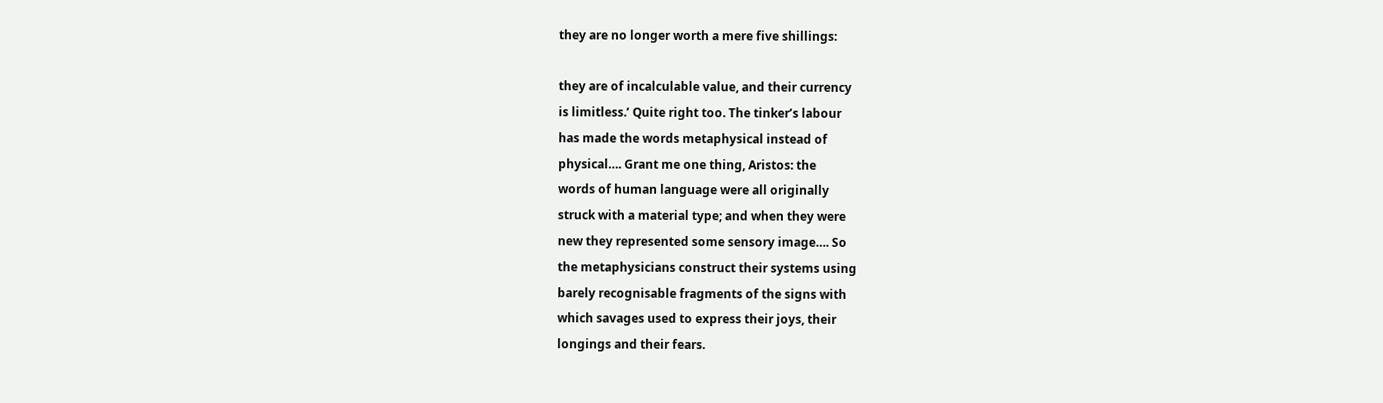they are no longer worth a mere five shillings:

they are of incalculable value, and their currency
is limitless.’ Quite right too. The tinker’s labour
has made the words metaphysical instead of
physical…. Grant me one thing, Aristos: the
words of human language were all originally
struck with a material type; and when they were
new they represented some sensory image…. So
the metaphysicians construct their systems using
barely recognisable fragments of the signs with
which savages used to express their joys, their
longings and their fears.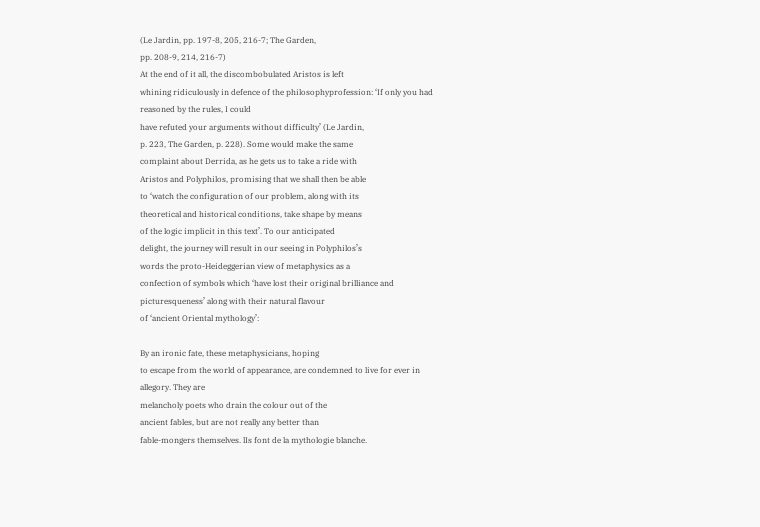(Le Jardin, pp. 197-8, 205, 216-7; The Garden,
pp. 208-9, 214, 216-7)
At the end of it all, the discombobulated Aristos is left
whining ridiculously in defence of the philosophyprofession: ‘If only you had reasoned by the rules, I could
have refuted your arguments without difficulty’ (Le Jardin,
p. 223, The Garden, p. 228). Some would make the same
complaint about Derrida, as he gets us to take a ride with
Aristos and Polyphilos, promising that we shall then be able
to ‘watch the configuration of our problem, along with its
theoretical and historical conditions, take shape by means
of the logic implicit in this text’. To our anticipated
delight, the journey will result in our seeing in Polyphilos’s
words the proto-Heideggerian view of metaphysics as a
confection of symbols which ‘have lost their original brilliance and picturesqueness’ along with their natural flavour
of ‘ancient Oriental mythology’:

By an ironic fate, these metaphysicians, hoping
to escape from the world of appearance, are condemned to live for ever in allegory. They are
melancholy poets who drain the colour out of the
ancient fables, but are not really any better than
fable-mongers themselves. lIs font de la mythologie blanche.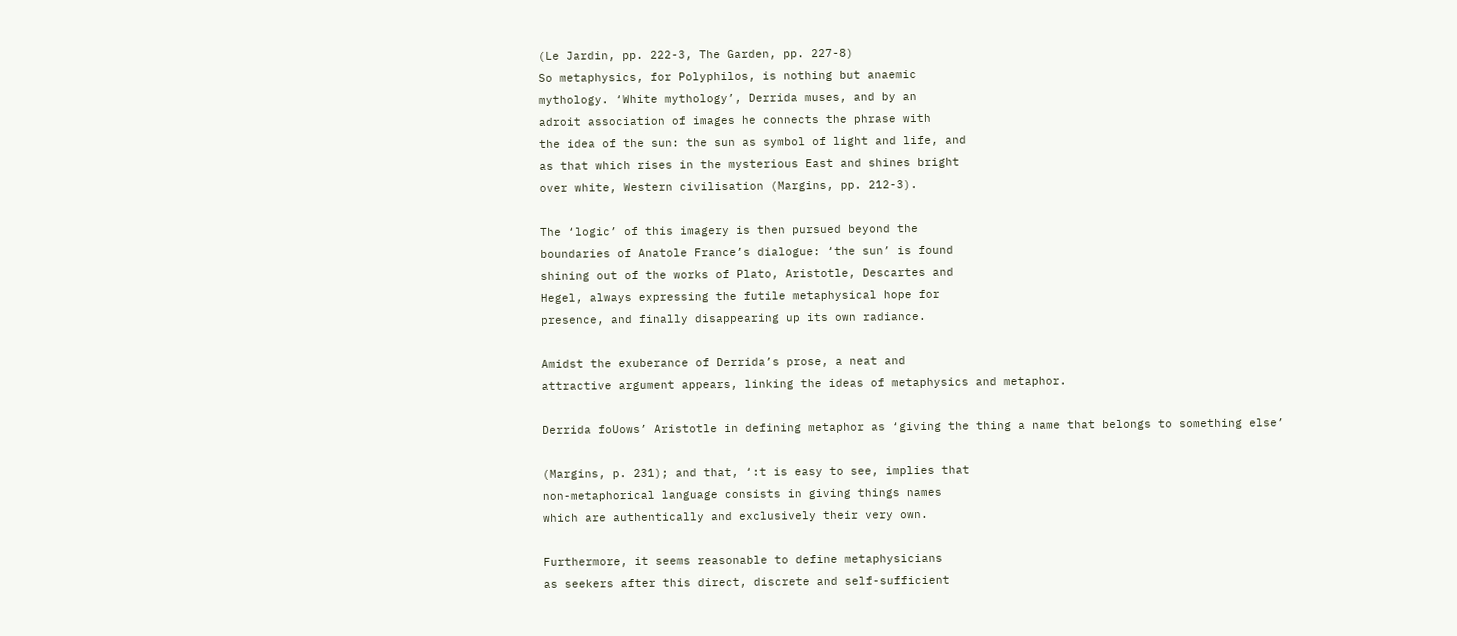(Le Jardin, pp. 222-3, The Garden, pp. 227-8)
So metaphysics, for Polyphilos, is nothing but anaemic
mythology. ‘White mythology’, Derrida muses, and by an
adroit association of images he connects the phrase with
the idea of the sun: the sun as symbol of light and life, and
as that which rises in the mysterious East and shines bright
over white, Western civilisation (Margins, pp. 212-3).

The ‘logic’ of this imagery is then pursued beyond the
boundaries of Anatole France’s dialogue: ‘the sun’ is found
shining out of the works of Plato, Aristotle, Descartes and
Hegel, always expressing the futile metaphysical hope for
presence, and finally disappearing up its own radiance.

Amidst the exuberance of Derrida’s prose, a neat and
attractive argument appears, linking the ideas of metaphysics and metaphor.

Derrida foUows’ Aristotle in defining metaphor as ‘giving the thing a name that belongs to something else’

(Margins, p. 231); and that, ‘:t is easy to see, implies that
non-metaphorical language consists in giving things names
which are authentically and exclusively their very own.

Furthermore, it seems reasonable to define metaphysicians
as seekers after this direct, discrete and self-sufficient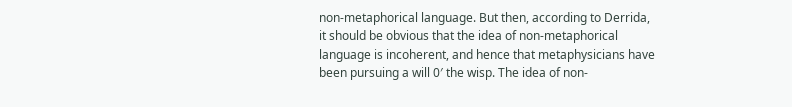non-metaphorical language. But then, according to Derrida,
it should be obvious that the idea of non-metaphorical
language is incoherent, and hence that metaphysicians have
been pursuing a will 0′ the wisp. The idea of non-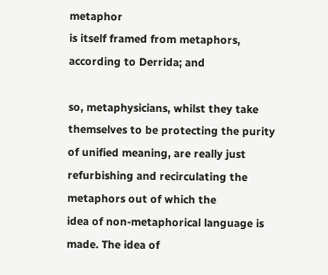metaphor
is itself framed from metaphors, according to Derrida; and

so, metaphysicians, whilst they take themselves to be protecting the purity of unified meaning, are really just refurbishing and recirculating the metaphors out of which the
idea of non-metaphorical language is made. The idea of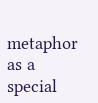metaphor as a special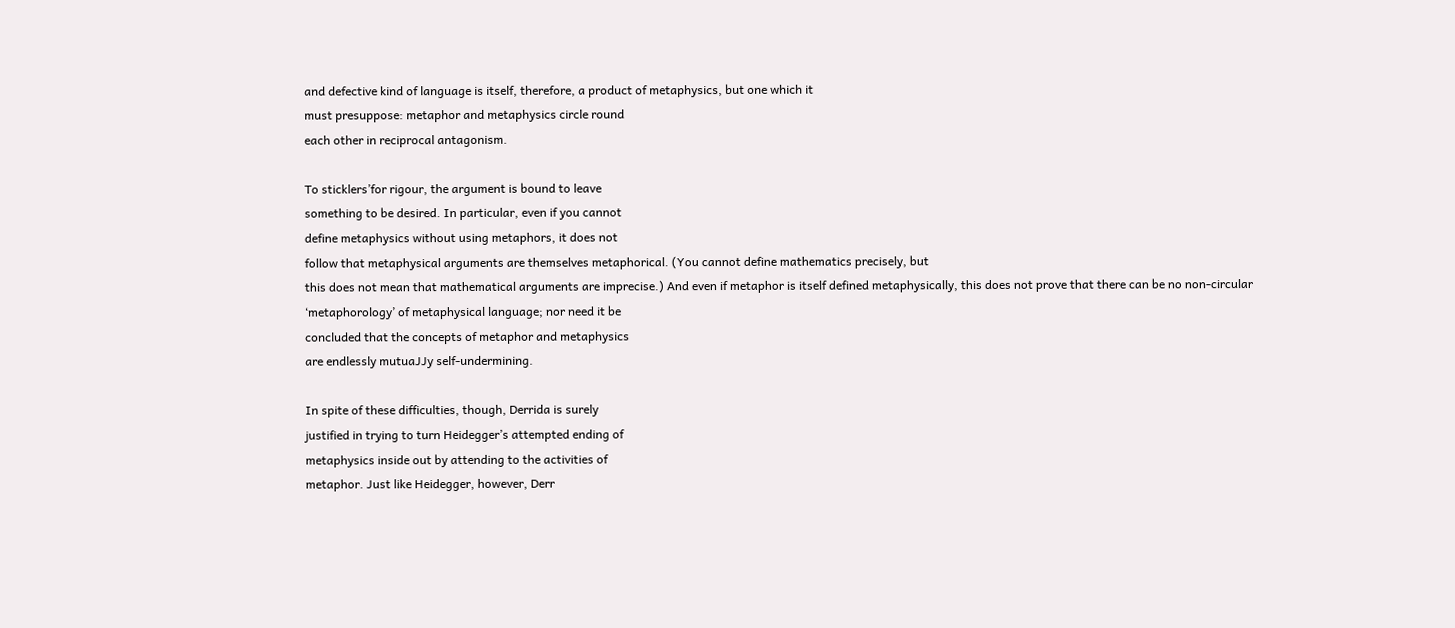and defective kind of language is itself, therefore, a product of metaphysics, but one which it
must presuppose: metaphor and metaphysics circle round
each other in reciprocal antagonism.

To sticklers’for rigour, the argument is bound to leave
something to be desired. In particular, even if you cannot
define metaphysics without using metaphors, it does not
follow that metaphysical arguments are themselves metaphorical. (You cannot define mathematics precisely, but
this does not mean that mathematical arguments are imprecise.) And even if metaphor is itself defined metaphysically, this does not prove that there can be no non-circular
‘metaphorology’ of metaphysical language; nor need it be
concluded that the concepts of metaphor and metaphysics
are endlessly mutuaJJy self-undermining.

In spite of these difficulties, though, Derrida is surely
justified in trying to turn Heidegger’s attempted ending of
metaphysics inside out by attending to the activities of
metaphor. Just like Heidegger, however, Derr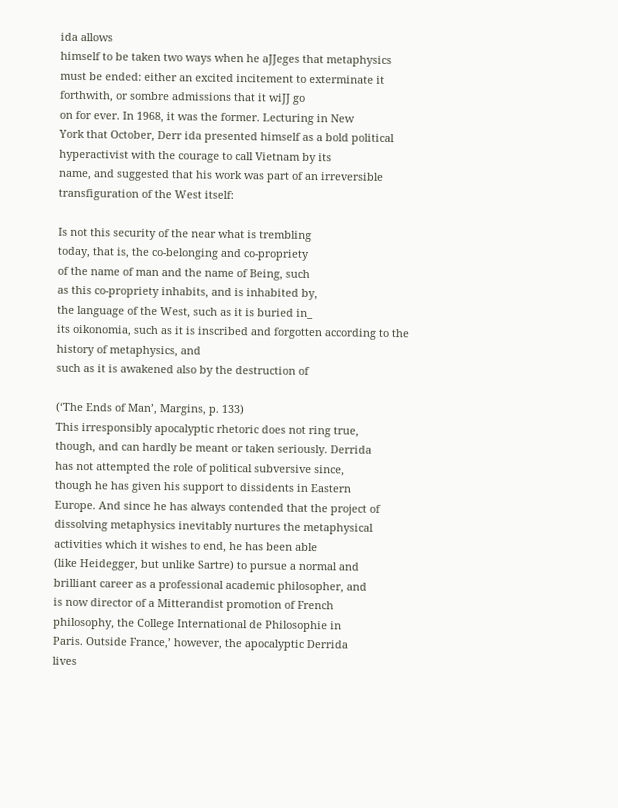ida allows
himself to be taken two ways when he aJJeges that metaphysics must be ended: either an excited incitement to exterminate it forthwith, or sombre admissions that it wiJJ go
on for ever. In 1968, it was the former. Lecturing in New
York that October, Derr ida presented himself as a bold political hyperactivist with the courage to call Vietnam by its
name, and suggested that his work was part of an irreversible transfiguration of the West itself:

Is not this security of the near what is trembling
today, that is, the co-belonging and co-propriety
of the name of man and the name of Being, such
as this co-propriety inhabits, and is inhabited by,
the language of the West, such as it is buried in_
its oikonomia, such as it is inscribed and forgotten according to the history of metaphysics, and
such as it is awakened also by the destruction of

(‘The Ends of Man’, Margins, p. 133)
This irresponsibly apocalyptic rhetoric does not ring true,
though, and can hardly be meant or taken seriously. Derrida
has not attempted the role of political subversive since,
though he has given his support to dissidents in Eastern
Europe. And since he has always contended that the project of dissolving metaphysics inevitably nurtures the metaphysical activities which it wishes to end, he has been able
(like Heidegger, but unlike Sartre) to pursue a normal and
brilliant career as a professional academic philosopher, and
is now director of a Mitterandist promotion of French
philosophy, the College International de Philosophie in
Paris. Outside France,’ however, the apocalyptic Derrida
lives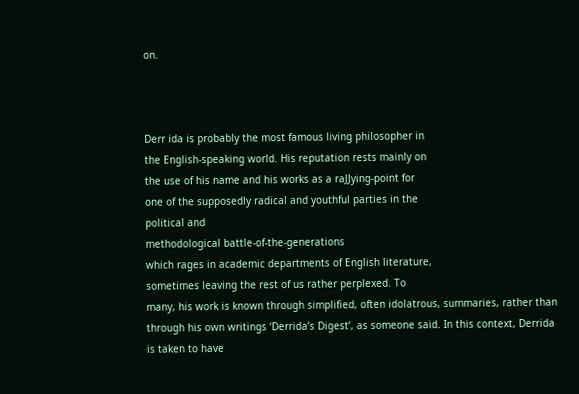on.



Derr ida is probably the most famous living philosopher in
the English-speaking world. His reputation rests mainly on
the use of his name and his works as a raJJying-point for
one of the supposedly radical and youthful parties in the
political and
methodological battle-of-the-generations
which rages in academic departments of English literature,
sometimes leaving the rest of us rather perplexed. To
many, his work is known through simplified, often idolatrous, summaries, rather than through his own writings ‘Derrida’s Digest’, as someone said. In this context, Derrida
is taken to have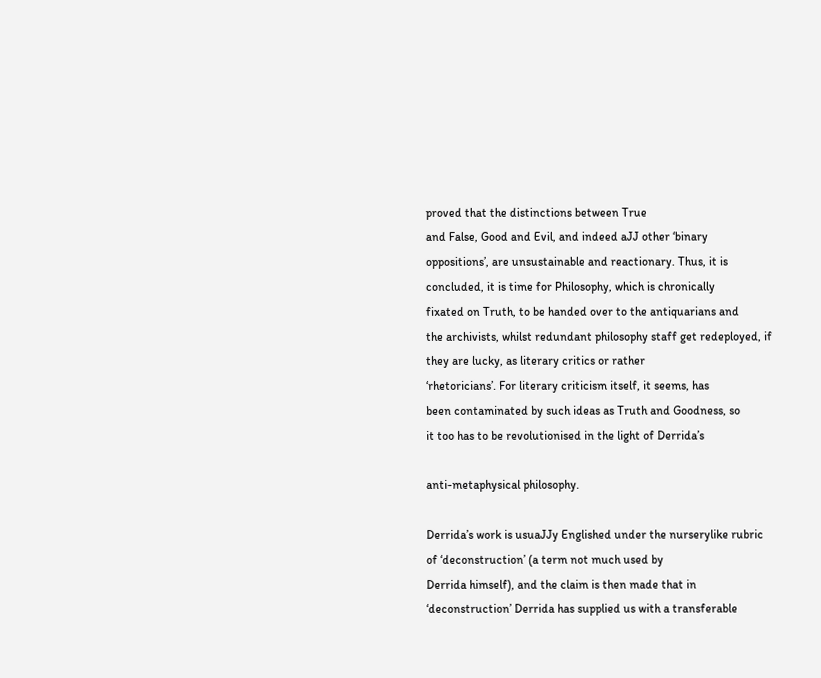proved that the distinctions between True
and False, Good and Evil, and indeed aJJ other ‘binary
oppositions’, are unsustainable and reactionary. Thus, it is
concluded, it is time for Philosophy, which is chronically
fixated on Truth, to be handed over to the antiquarians and
the archivists, whilst redundant philosophy staff get redeployed, if they are lucky, as literary critics or rather
‘rhetoricians’. For literary criticism itself, it seems, has
been contaminated by such ideas as Truth and Goodness, so
it too has to be revolutionised in the light of Derrida’s

anti-metaphysical philosophy.

Derrida’s work is usuaJJy Englished under the nurserylike rubric of ‘deconstruction’ (a term not much used by
Derrida himself), and the claim is then made that in ‘deconstruction’ Derrida has supplied us with a transferable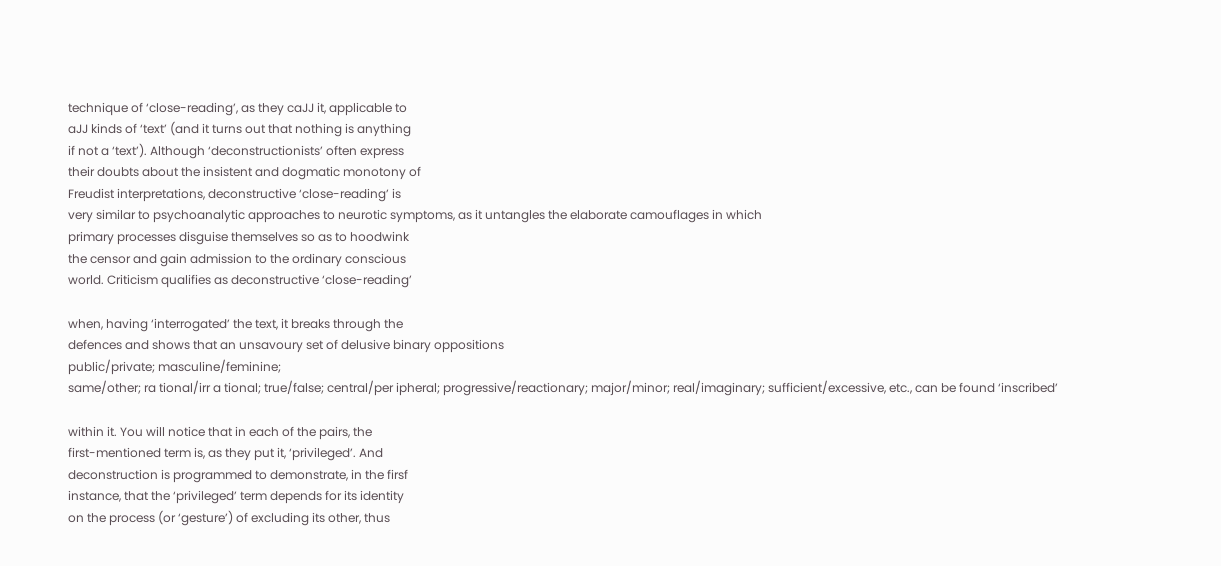technique of ‘close-reading’, as they caJJ it, applicable to
aJJ kinds of ‘text’ (and it turns out that nothing is anything
if not a ‘text’). Although ‘deconstructionists’ often express
their doubts about the insistent and dogmatic monotony of
Freudist interpretations, deconstructive ‘close-reading’ is
very similar to psychoanalytic approaches to neurotic symptoms, as it untangles the elaborate camouflages in which
primary processes disguise themselves so as to hoodwink
the censor and gain admission to the ordinary conscious
world. Criticism qualifies as deconstructive ‘close-reading’

when, having ‘interrogated’ the text, it breaks through the
defences and shows that an unsavoury set of delusive binary oppositions
public/private; masculine/feminine;
same/other; ra tional/irr a tional; true/false; central/per ipheral; progressive/reactionary; major/minor; real/imaginary; sufficient/excessive, etc., can be found ‘inscribed’

within it. You will notice that in each of the pairs, the
first-mentioned term is, as they put it, ‘privileged’. And
deconstruction is programmed to demonstrate, in the firsf
instance, that the ‘privileged’ term depends for its identity
on the process (or ‘gesture’) of excluding its other, thus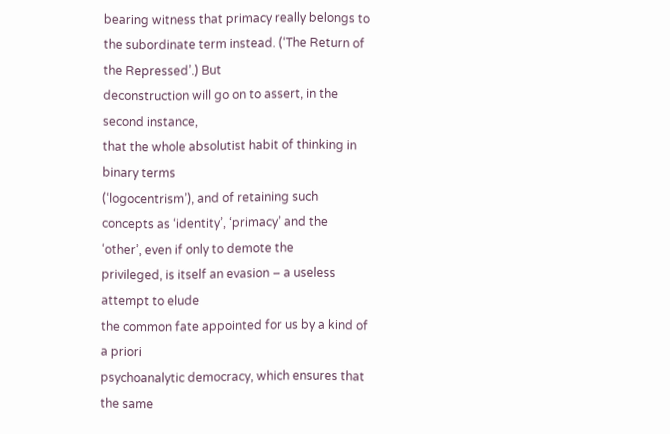bearing witness that primacy really belongs to the subordinate term instead. (‘The Return of the Repressed’.) But
deconstruction will go on to assert, in the second instance,
that the whole absolutist habit of thinking in binary terms
(‘logocentrism’), and of retaining such concepts as ‘identity’, ‘primacy’ and the ‘other’, even if only to demote the
privileged, is itself an evasion – a useless attempt to elude
the common fate appointed for us by a kind of a priori
psychoanalytic democracy, which ensures that the same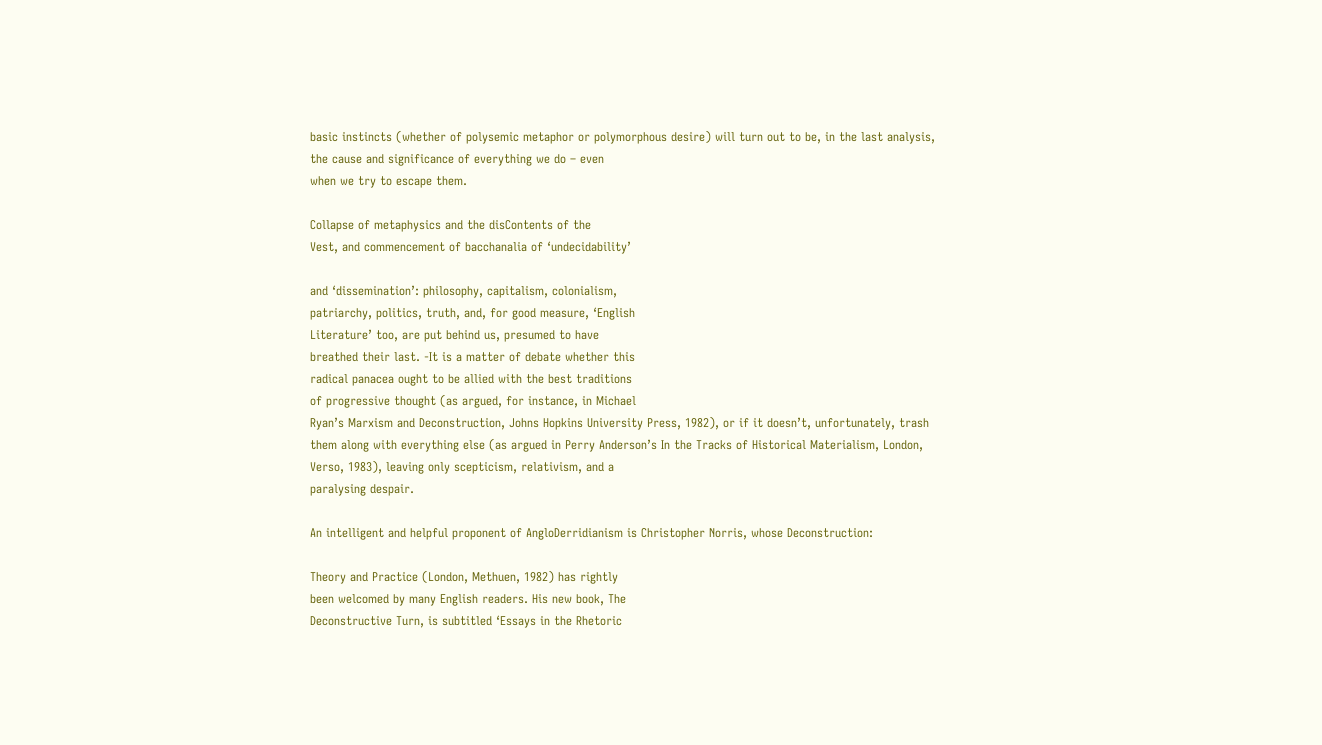basic instincts (whether of polysemic metaphor or polymorphous desire) will turn out to be, in the last analysis,
the cause and significance of everything we do – even
when we try to escape them.

Collapse of metaphysics and the disContents of the
Vest, and commencement of bacchanalia of ‘undecidability’

and ‘dissemination’: philosophy, capitalism, colonialism,
patriarchy, politics, truth, and, for good measure, ‘English
Literature’ too, are put behind us, presumed to have
breathed their last. -It is a matter of debate whether this
radical panacea ought to be allied with the best traditions
of progressive thought (as argued, for instance, in Michael
Ryan’s Marxism and Deconstruction, Johns Hopkins University Press, 1982), or if it doesn’t, unfortunately, trash
them along with everything else (as argued in Perry Anderson’s In the Tracks of Historical Materialism, London,
Verso, 1983), leaving only scepticism, relativism, and a
paralysing despair.

An intelligent and helpful proponent of AngloDerridianism is Christopher Norris, whose Deconstruction:

Theory and Practice (London, Methuen, 1982) has rightly
been welcomed by many English readers. His new book, The
Deconstructive Turn, is subtitled ‘Essays in the Rhetoric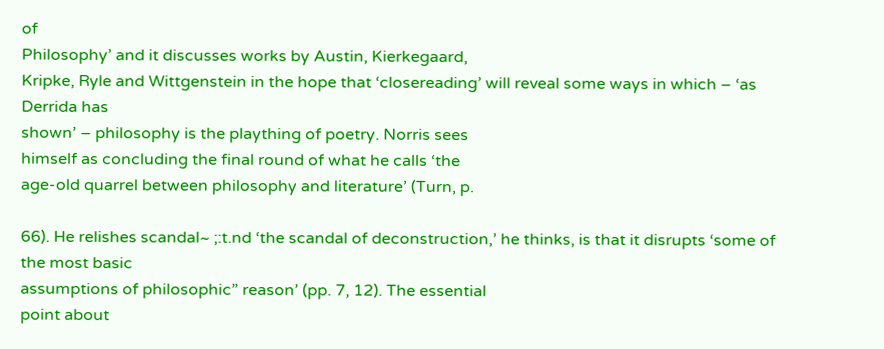of
Philosophy’ and it discusses works by Austin, Kierkegaard,
Kripke, Ryle and Wittgenstein in the hope that ‘closereading’ will reveal some ways in which – ‘as Derrida has
shown’ – philosophy is the plaything of poetry. Norris sees
himself as concluding the final round of what he calls ‘the
age-old quarrel between philosophy and literature’ (Turn, p.

66). He relishes scandal~ ;:t.nd ‘the scandal of deconstruction,’ he thinks, is that it disrupts ‘some of the most basic
assumptions of philosophic” reason’ (pp. 7, 12). The essential
point about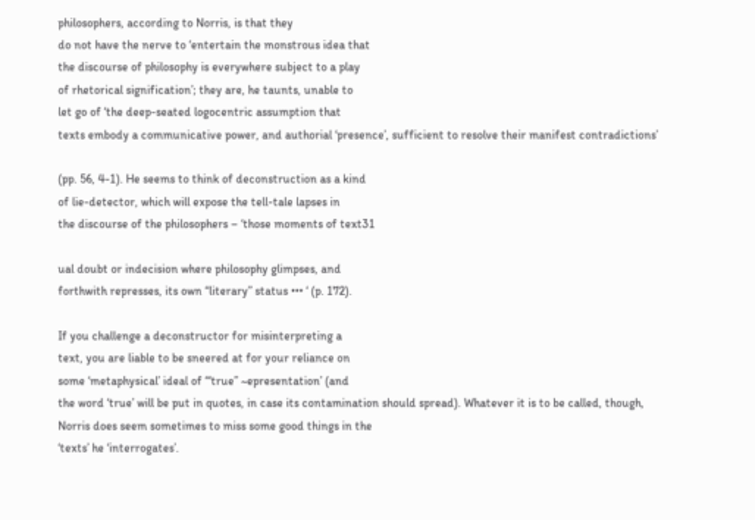philosophers, according to Norris, is that they
do not have the nerve to ‘entertain the monstrous idea that
the discourse of philosophy is everywhere subject to a play
of rhetorical signification’; they are, he taunts, unable to
let go of ‘the deep-seated logocentric assumption that
texts embody a communicative power, and authorial ‘presence’, sufficient to resolve their manifest contradictions’

(pp. 56, 4-1). He seems to think of deconstruction as a kind
of lie-detector, which will expose the tell-tale lapses in
the discourse of the philosophers – ‘those moments of text31

ual doubt or indecision where philosophy glimpses, and
forthwith represses, its own “literary” status ••• ‘ (p. 172).

If you challenge a deconstructor for misinterpreting a
text, you are liable to be sneered at for your reliance on
some ‘metaphysical’ ideal of “‘true” ~epresentation’ (and
the word ‘true’ will be put in quotes, in case its contamination should spread). Whatever it is to be called, though,
Norris does seem sometimes to miss some good things in the
‘texts’ he ‘interrogates’.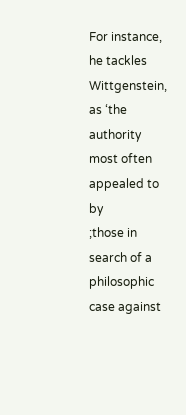For instance, he tackles
Wittgenstein, as ‘the authority most often appealed to by
;those in search of a philosophic case against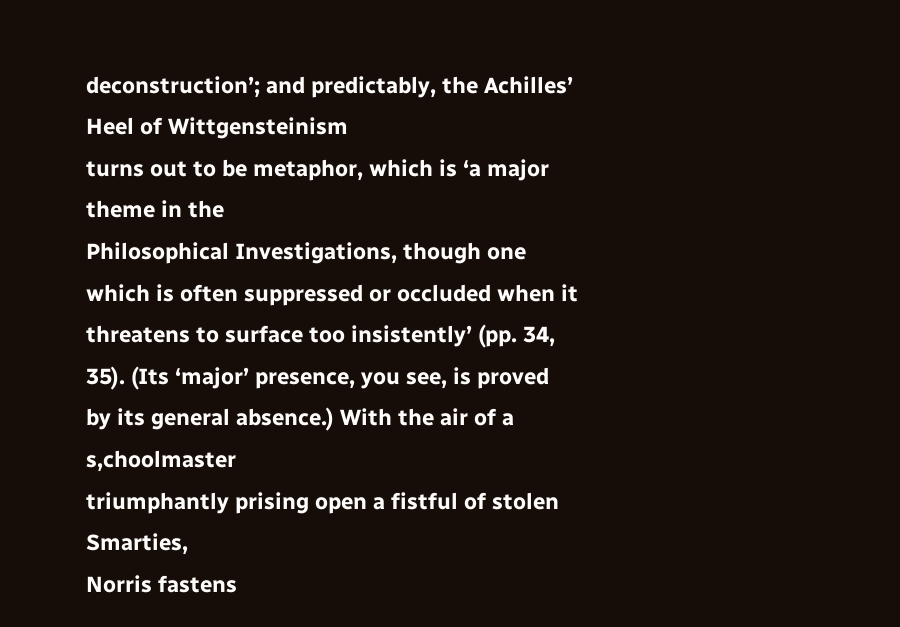deconstruction’; and predictably, the Achilles’ Heel of Wittgensteinism
turns out to be metaphor, which is ‘a major theme in the
Philosophical Investigations, though one which is often suppressed or occluded when it threatens to surface too insistently’ (pp. 34, 35). (Its ‘major’ presence, you see, is proved
by its general absence.) With the air of a s,choolmaster
triumphantly prising open a fistful of stolen Smarties,
Norris fastens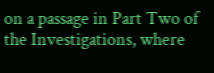on a passage in Part Two of the Investigations, where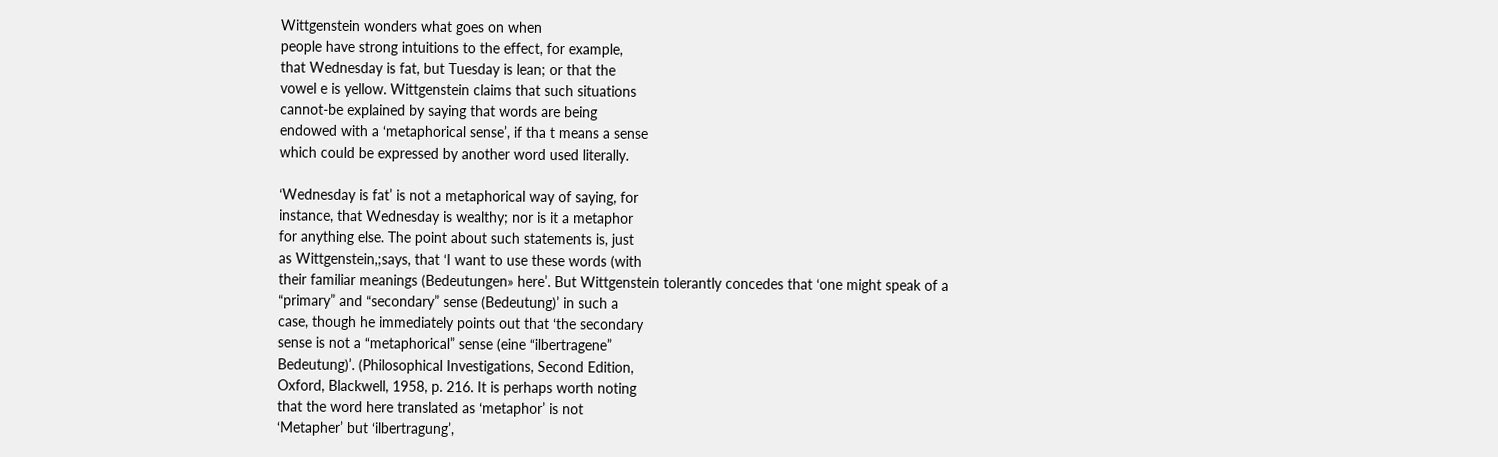Wittgenstein wonders what goes on when
people have strong intuitions to the effect, for example,
that Wednesday is fat, but Tuesday is lean; or that the
vowel e is yellow. Wittgenstein claims that such situations
cannot-be explained by saying that words are being
endowed with a ‘metaphorical sense’, if tha t means a sense
which could be expressed by another word used literally.

‘Wednesday is fat’ is not a metaphorical way of saying, for
instance, that Wednesday is wealthy; nor is it a metaphor
for anything else. The point about such statements is, just
as Wittgenstein,;says, that ‘I want to use these words (with
their familiar meanings (Bedeutungen» here’. But Wittgenstein tolerantly concedes that ‘one might speak of a
“primary” and “secondary” sense (Bedeutung)’ in such a
case, though he immediately points out that ‘the secondary
sense is not a “metaphorical” sense (eine “ilbertragene”
Bedeutung)’. (Philosophical Investigations, Second Edition,
Oxford, Blackwell, 1958, p. 216. It is perhaps worth noting
that the word here translated as ‘metaphor’ is not
‘Metapher’ but ‘ilbertragung’,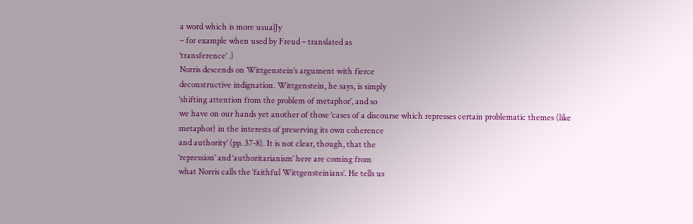a word which is more usualJy
– for example when used by Freud – translated as
‘transference’ .)
Norris descends on Wittgenstein’s argument with fierce
deconstructive indignation. Wittgenstein, he says, is simply
‘shifting attention from the problem of metaphor’, and so
we have on our hands yet another of those ‘cases of a discourse which represses certain problematic themes (like
metaphor) in the interests of preserving its own coherence
and authority’ (pp. 37-8). It is not clear, though, that the
‘repression’ and ‘authoritarianism’ here are coming from
what Norris calls the ‘faithful Wittgensteinians’. He tells us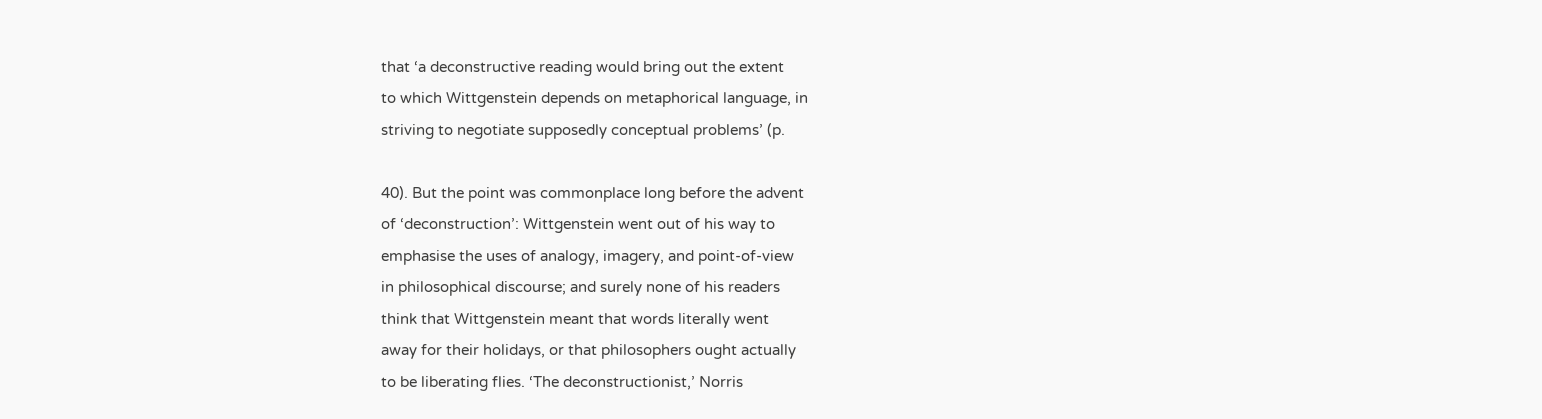that ‘a deconstructive reading would bring out the extent
to which Wittgenstein depends on metaphorical language, in
striving to negotiate supposedly conceptual problems’ (p.

40). But the point was commonplace long before the advent
of ‘deconstruction’: Wittgenstein went out of his way to
emphasise the uses of analogy, imagery, and point-of-view
in philosophical discourse; and surely none of his readers
think that Wittgenstein meant that words literally went
away for their holidays, or that philosophers ought actually
to be liberating flies. ‘The deconstructionist,’ Norris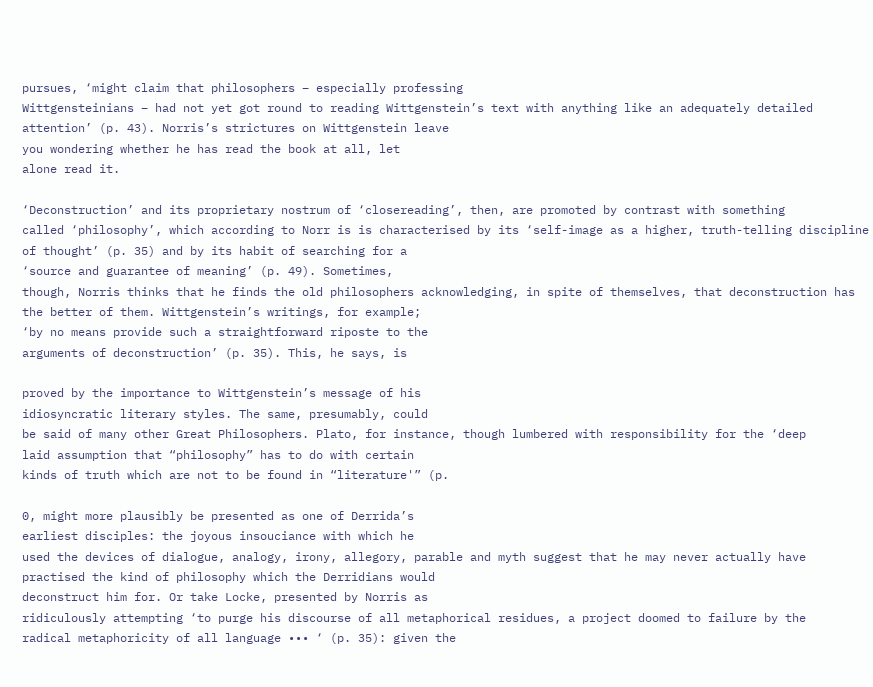pursues, ‘might claim that philosophers – especially professing
Wittgensteinians – had not yet got round to reading Wittgenstein’s text with anything like an adequately detailed
attention’ (p. 43). Norris’s strictures on Wittgenstein leave
you wondering whether he has read the book at all, let
alone read it.

‘Deconstruction’ and its proprietary nostrum of ‘closereading’, then, are promoted by contrast with something
called ‘philosophy’, which according to Norr is is characterised by its ‘self-image as a higher, truth-telling discipline
of thought’ (p. 35) and by its habit of searching for a
‘source and guarantee of meaning’ (p. 49). Sometimes,
though, Norris thinks that he finds the old philosophers acknowledging, in spite of themselves, that deconstruction has
the better of them. Wittgenstein’s writings, for example;
‘by no means provide such a straightforward riposte to the
arguments of deconstruction’ (p. 35). This, he says, is

proved by the importance to Wittgenstein’s message of his
idiosyncratic literary styles. The same, presumably, could
be said of many other Great Philosophers. Plato, for instance, though lumbered with responsibility for the ‘deep
laid assumption that “philosophy” has to do with certain
kinds of truth which are not to be found in “literature'” (p.

0, might more plausibly be presented as one of Derrida’s
earliest disciples: the joyous insouciance with which he
used the devices of dialogue, analogy, irony, allegory, parable and myth suggest that he may never actually have
practised the kind of philosophy which the Derridians would
deconstruct him for. Or take Locke, presented by Norris as
ridiculously attempting ‘to purge his discourse of all metaphorical residues, a project doomed to failure by the
radical metaphoricity of all language ••• ‘ (p. 35): given the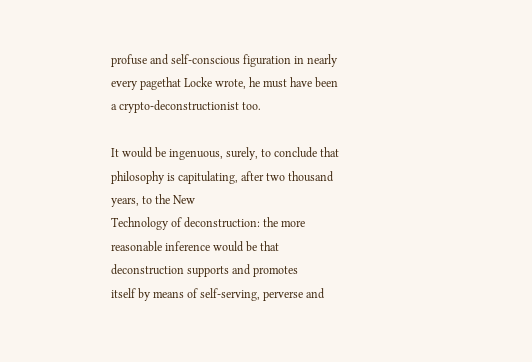profuse and self-conscious figuration in nearly every pagethat Locke wrote, he must have been a crypto-deconstructionist too.

It would be ingenuous, surely, to conclude that philosophy is capitulating, after two thousand years, to the New
Technology of deconstruction: the more reasonable inference would be that deconstruction supports and promotes
itself by means of self-serving, perverse and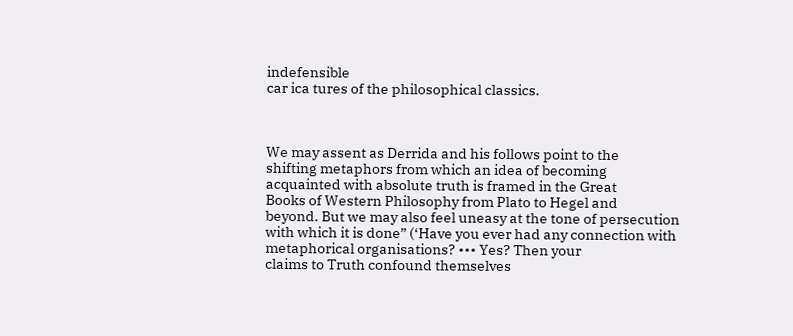indefensible
car ica tures of the philosophical classics.



We may assent as Derrida and his follows point to the
shifting metaphors from which an idea of becoming
acquainted with absolute truth is framed in the Great
Books of Western Philosophy from Plato to Hegel and
beyond. But we may also feel uneasy at the tone of persecution with which it is done” (‘Have you ever had any connection with metaphorical organisations? ••• Yes? Then your
claims to Truth confound themselves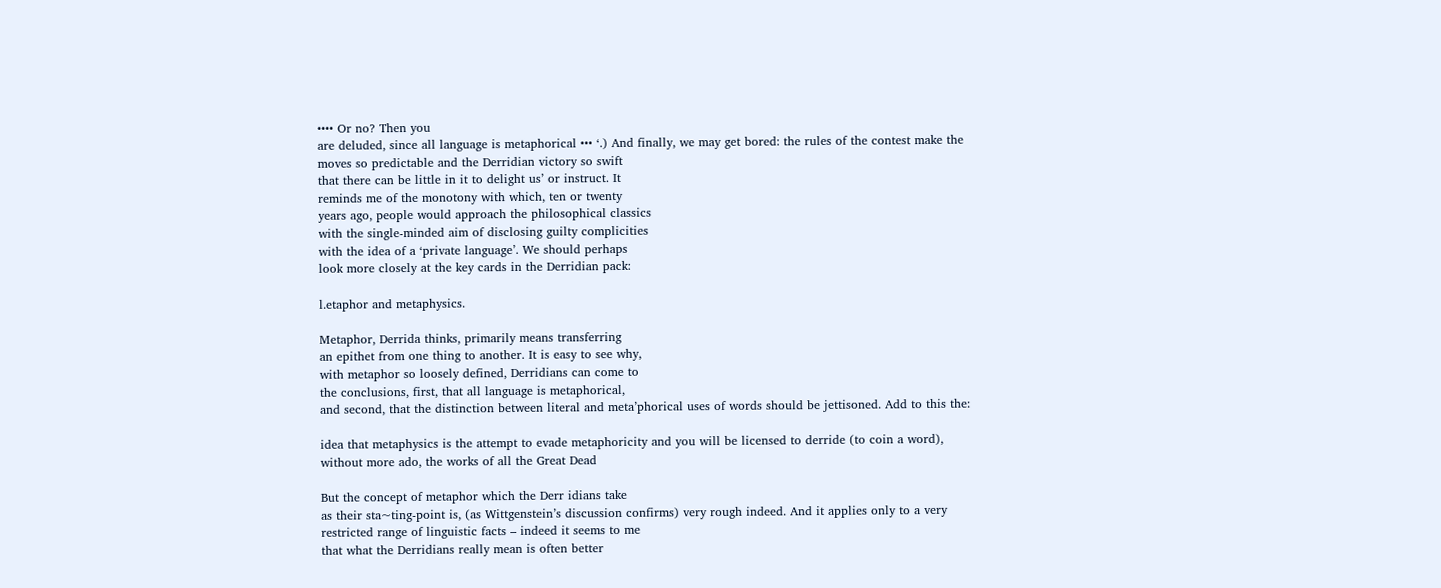•••• Or no? Then you
are deluded, since all language is metaphorical ••• ‘.) And finally, we may get bored: the rules of the contest make the
moves so predictable and the Derridian victory so swift
that there can be little in it to delight us’ or instruct. It
reminds me of the monotony with which, ten or twenty
years ago, people would approach the philosophical classics
with the single-minded aim of disclosing guilty complicities
with the idea of a ‘private language’. We should perhaps
look more closely at the key cards in the Derridian pack:

l.etaphor and metaphysics.

Metaphor, Derrida thinks, primarily means transferring
an epithet from one thing to another. It is easy to see why,
with metaphor so loosely defined, Derridians can come to
the conclusions, first, that all language is metaphorical,
and second, that the distinction between literal and meta’phorical uses of words should be jettisoned. Add to this the:

idea that metaphysics is the attempt to evade metaphoricity and you will be licensed to derride (to coin a word),
without more ado, the works of all the Great Dead

But the concept of metaphor which the Derr idians take
as their sta~ting-point is, (as Wittgenstein’s discussion confirms) very rough indeed. And it applies only to a very
restricted range of linguistic facts – indeed it seems to me
that what the Derridians really mean is often better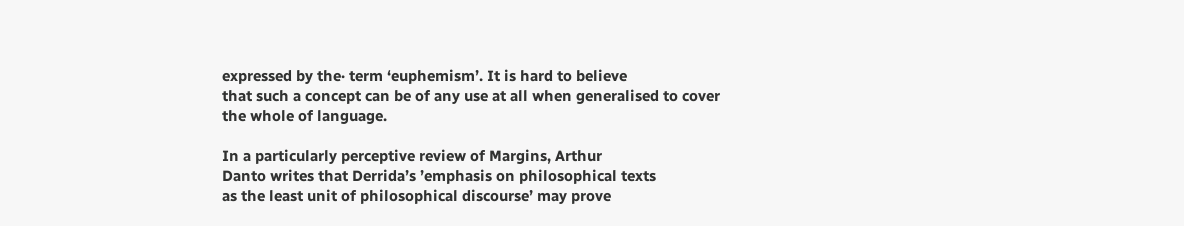expressed by the· term ‘euphemism’. It is hard to believe
that such a concept can be of any use at all when generalised to cover the whole of language.

In a particularly perceptive review of Margins, Arthur
Danto writes that Derrida’s ’emphasis on philosophical texts
as the least unit of philosophical discourse’ may prove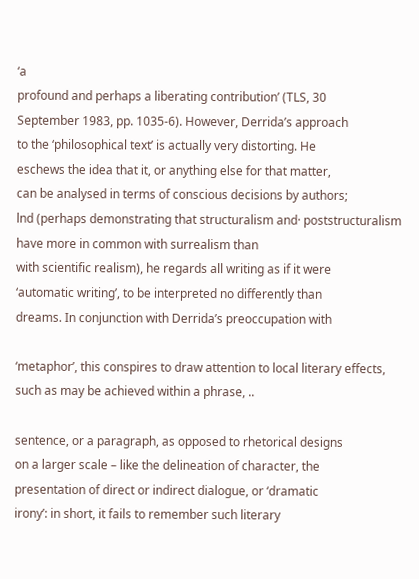‘a
profound and perhaps a liberating contribution’ (TLS, 30
September 1983, pp. 1035-6). However, Derrida’s approach
to the ‘philosophical text’ is actually very distorting. He
eschews the idea that it, or anything else for that matter,
can be analysed in terms of conscious decisions by authors;
lnd (perhaps demonstrating that structuralism and· poststructuralism have more in common with surrealism than
with scientific realism), he regards all writing as if it were
‘automatic writing’, to be interpreted no differently than
dreams. In conjunction with Derrida’s preoccupation with

‘metaphor’, this conspires to draw attention to local literary effects, such as may be achieved within a phrase, ..

sentence, or a paragraph, as opposed to rhetorical designs
on a larger scale – like the delineation of character, the
presentation of direct or indirect dialogue, or ‘dramatic
irony’: in short, it fails to remember such literary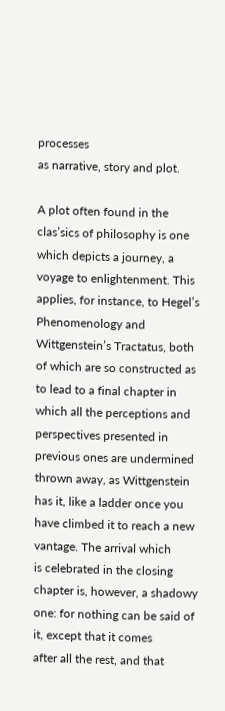processes
as narrative, story and plot.

A plot often found in the clas’sics of philosophy is one
which depicts a journey, a voyage to enlightenment. This
applies, for instance, to Hegel’s Phenomenology and Wittgenstein’s Tractatus, both of which are so constructed as
to lead to a final chapter in which all the perceptions and
perspectives presented in previous ones are undermined thrown away, as Wittgenstein has it, like a ladder once you
have climbed it to reach a new vantage. The arrival which
is celebrated in the closing chapter is, however, a shadowy
one: for nothing can be said of it, except that it comes
after all the rest, and that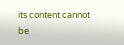its content cannot be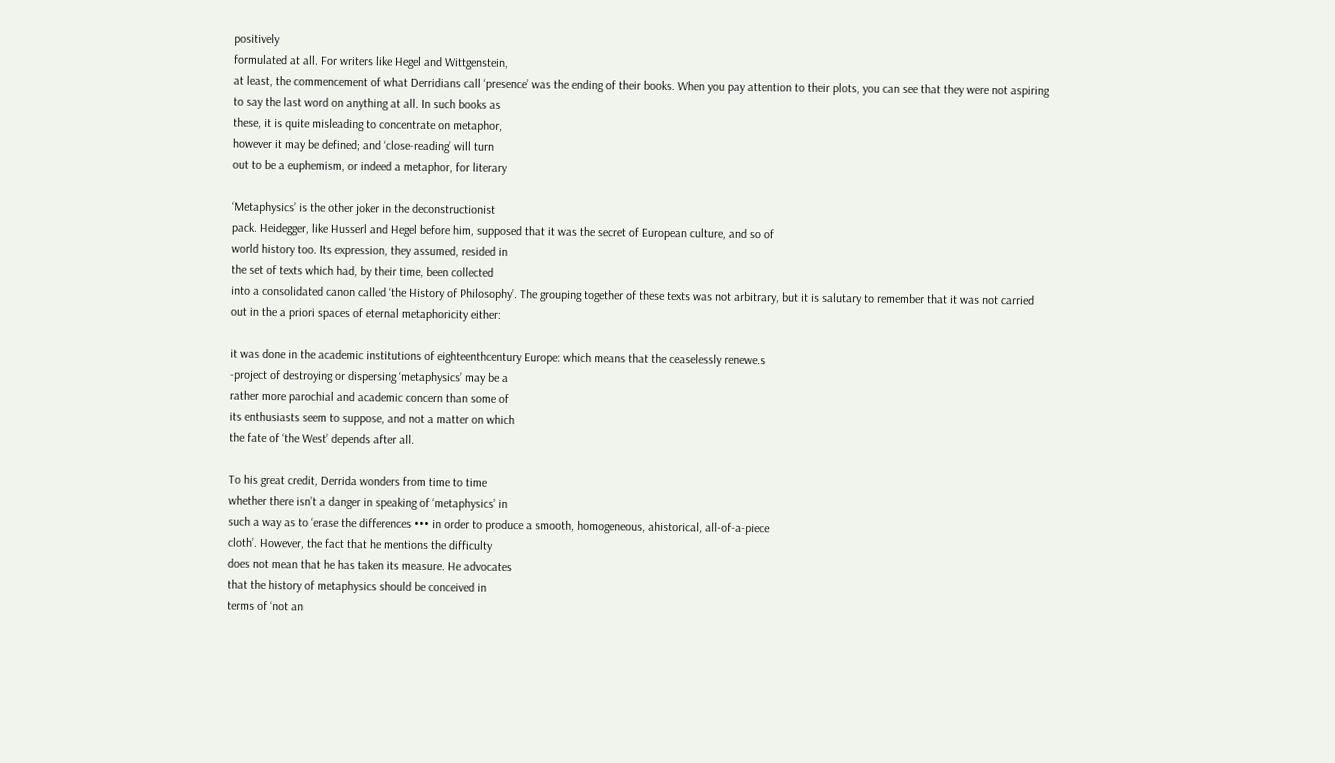positively
formulated at all. For writers like Hegel and Wittgenstein,
at least, the commencement of what Derridians call ‘presence’ was the ending of their books. When you pay attention to their plots, you can see that they were not aspiring
to say the last word on anything at all. In such books as
these, it is quite misleading to concentrate on metaphor,
however it may be defined; and ‘close-reading’ will turn
out to be a euphemism, or indeed a metaphor, for literary

‘Metaphysics’ is the other joker in the deconstructionist
pack. Heidegger, like Husserl and Hegel before him, supposed that it was the secret of European culture, and so of
world history too. Its expression, they assumed, resided in
the set of texts which had, by their time, been collected
into a consolidated canon called ‘the History of Philosophy’. The grouping together of these texts was not arbitrary, but it is salutary to remember that it was not carried
out in the a priori spaces of eternal metaphoricity either:

it was done in the academic institutions of eighteenthcentury Europe: which means that the ceaselessly renewe.s
-project of destroying or dispersing ‘metaphysics’ may be a
rather more parochial and academic concern than some of
its enthusiasts seem to suppose, and not a matter on which
the fate of ‘the West’ depends after all.

To his great credit, Derrida wonders from time to time
whether there isn’t a danger in speaking of ‘metaphysics’ in
such a way as to ‘erase the differences ••• in order to produce a smooth, homogeneous, ahistorical, all-of-a-piece
cloth’. However, the fact that he mentions the difficulty
does not mean that he has taken its measure. He advocates
that the history of metaphysics should be conceived in
terms of ‘not an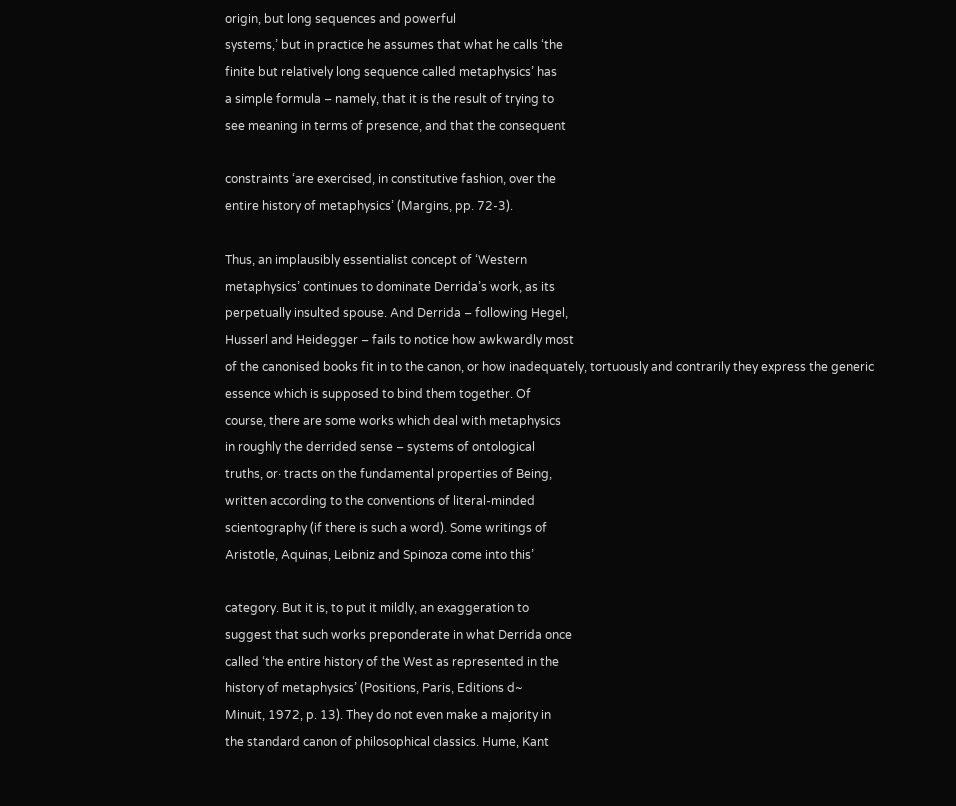origin, but long sequences and powerful
systems,’ but in practice he assumes that what he calls ‘the
finite but relatively long sequence called metaphysics’ has
a simple formula – namely, that it is the result of trying to
see meaning in terms of presence, and that the consequent

constraints ‘are exercised, in constitutive fashion, over the
entire history of metaphysics’ (Margins, pp. 72-3).

Thus, an implausibly essentialist concept of ‘Western
metaphysics’ continues to dominate Derrida’s work, as its
perpetually insulted spouse. And Derrida – following Hegel,
Husserl and Heidegger – fails to notice how awkwardly most
of the canonised books fit in to the canon, or how inadequately, tortuously and contrarily they express the generic
essence which is supposed to bind them together. Of
course, there are some works which deal with metaphysics
in roughly the derrided sense – systems of ontological
truths, or· tracts on the fundamental properties of Being,
written according to the conventions of literal-minded
scientography (if there is such a word). Some writings of
Aristotle, Aquinas, Leibniz and Spinoza come into this’

category. But it is, to put it mildly, an exaggeration to
suggest that such works preponderate in what Derrida once
called ‘the entire history of the West as represented in the
history of metaphysics’ (Positions, Paris, Editions d~
Minuit, 1972, p. 13). They do not even make a majority in
the standard canon of philosophical classics. Hume, Kant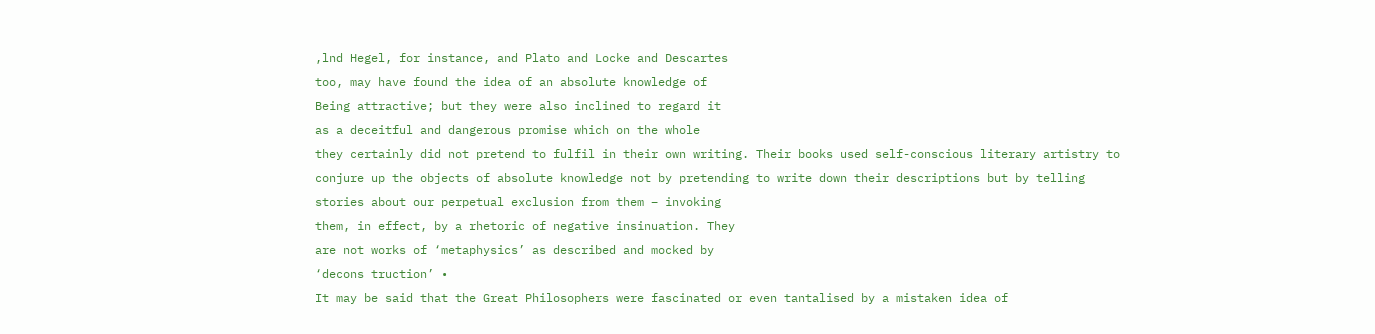,lnd Hegel, for instance, and Plato and Locke and Descartes
too, may have found the idea of an absolute knowledge of
Being attractive; but they were also inclined to regard it
as a deceitful and dangerous promise which on the whole
they certainly did not pretend to fulfil in their own writing. Their books used self-conscious literary artistry to
conjure up the objects of absolute knowledge not by pretending to write down their descriptions but by telling
stories about our perpetual exclusion from them – invoking
them, in effect, by a rhetoric of negative insinuation. They
are not works of ‘metaphysics’ as described and mocked by
‘decons truction’ •
It may be said that the Great Philosophers were fascinated or even tantalised by a mistaken idea of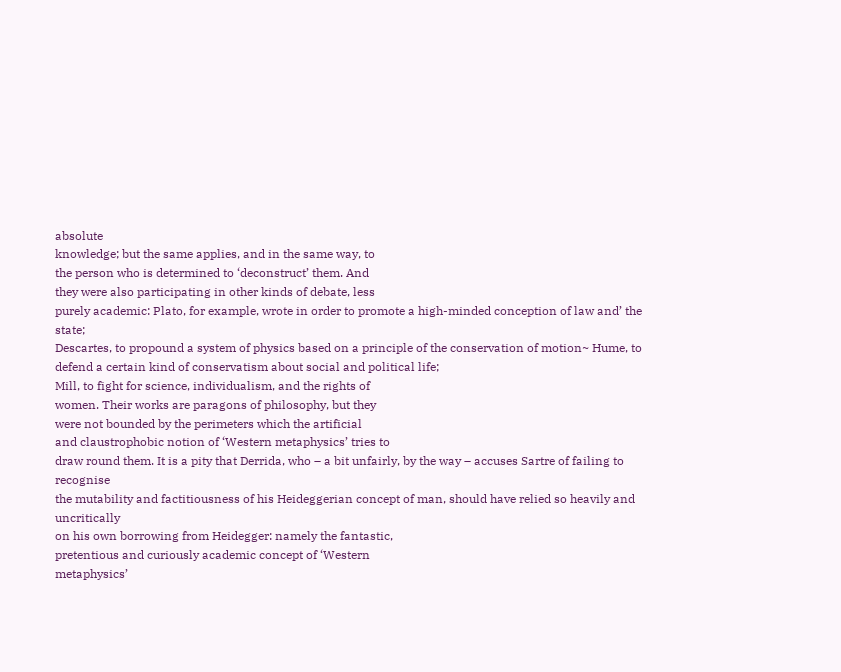absolute
knowledge; but the same applies, and in the same way, to
the person who is determined to ‘deconstruct’ them. And
they were also participating in other kinds of debate, less
purely academic: Plato, for example, wrote in order to promote a high-minded conception of law and’ the state;
Descartes, to propound a system of physics based on a principle of the conservation of motion~ Hume, to defend a certain kind of conservatism about social and political life;
Mill, to fight for science, individualism, and the rights of
women. Their works are paragons of philosophy, but they
were not bounded by the perimeters which the artificial
and claustrophobic notion of ‘Western metaphysics’ tries to
draw round them. It is a pity that Derrida, who – a bit unfairly, by the way – accuses Sartre of failing to recognise
the mutability and factitiousness of his Heideggerian concept of man, should have relied so heavily and uncritically
on his own borrowing from Heidegger: namely the fantastic,
pretentious and curiously academic concept of ‘Western
metaphysics’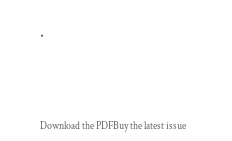•





Download the PDFBuy the latest issue